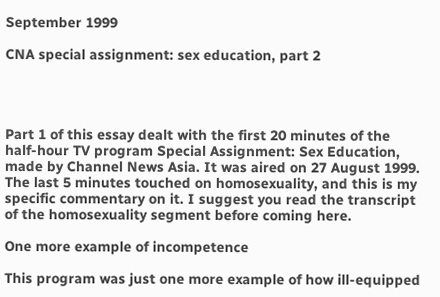September 1999

CNA special assignment: sex education, part 2




Part 1 of this essay dealt with the first 20 minutes of the half-hour TV program Special Assignment: Sex Education, made by Channel News Asia. It was aired on 27 August 1999. The last 5 minutes touched on homosexuality, and this is my specific commentary on it. I suggest you read the transcript of the homosexuality segment before coming here.

One more example of incompetence

This program was just one more example of how ill-equipped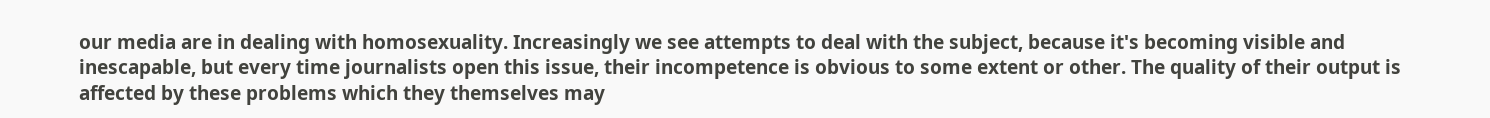our media are in dealing with homosexuality. Increasingly we see attempts to deal with the subject, because it's becoming visible and inescapable, but every time journalists open this issue, their incompetence is obvious to some extent or other. The quality of their output is affected by these problems which they themselves may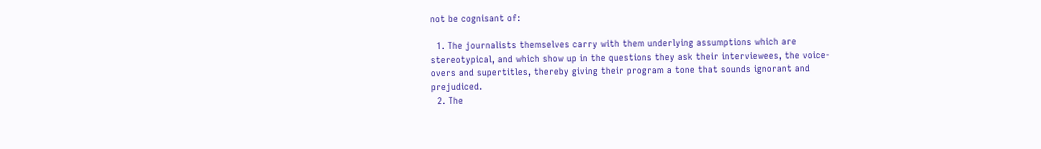not be cognisant of:

  1. The journalists themselves carry with them underlying assumptions which are stereotypical, and which show up in the questions they ask their interviewees, the voice-overs and supertitles, thereby giving their program a tone that sounds ignorant and prejudiced.
  2. The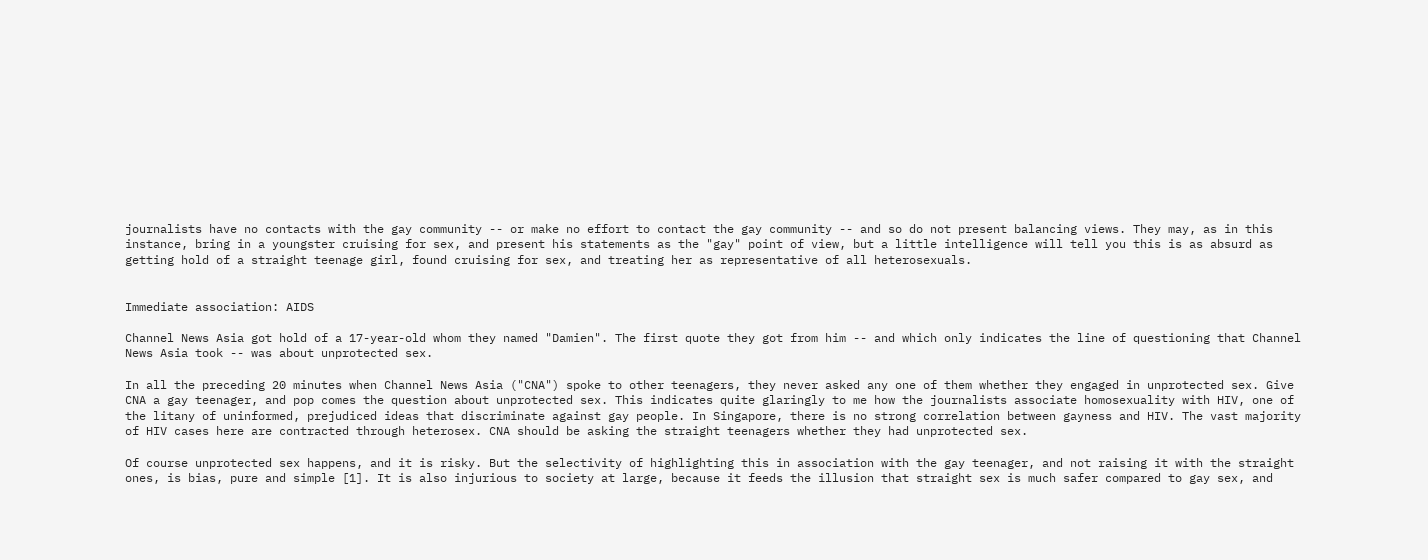journalists have no contacts with the gay community -- or make no effort to contact the gay community -- and so do not present balancing views. They may, as in this instance, bring in a youngster cruising for sex, and present his statements as the "gay" point of view, but a little intelligence will tell you this is as absurd as getting hold of a straight teenage girl, found cruising for sex, and treating her as representative of all heterosexuals.


Immediate association: AIDS

Channel News Asia got hold of a 17-year-old whom they named "Damien". The first quote they got from him -- and which only indicates the line of questioning that Channel News Asia took -- was about unprotected sex.

In all the preceding 20 minutes when Channel News Asia ("CNA") spoke to other teenagers, they never asked any one of them whether they engaged in unprotected sex. Give CNA a gay teenager, and pop comes the question about unprotected sex. This indicates quite glaringly to me how the journalists associate homosexuality with HIV, one of the litany of uninformed, prejudiced ideas that discriminate against gay people. In Singapore, there is no strong correlation between gayness and HIV. The vast majority of HIV cases here are contracted through heterosex. CNA should be asking the straight teenagers whether they had unprotected sex.

Of course unprotected sex happens, and it is risky. But the selectivity of highlighting this in association with the gay teenager, and not raising it with the straight ones, is bias, pure and simple [1]. It is also injurious to society at large, because it feeds the illusion that straight sex is much safer compared to gay sex, and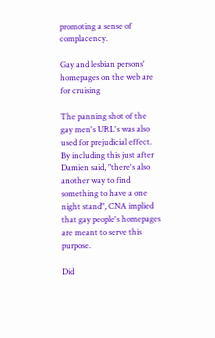promoting a sense of complacency.

Gay and lesbian persons' homepages on the web are for cruising

The panning shot of the gay men's URL's was also used for prejudicial effect. By including this just after Damien said, "there's also another way to find something to have a one night stand", CNA implied that gay people's homepages are meant to serve this purpose.

Did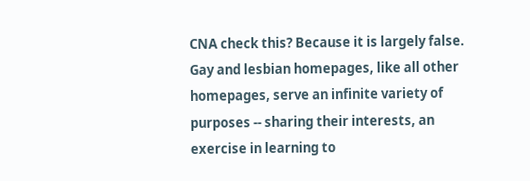CNA check this? Because it is largely false. Gay and lesbian homepages, like all other homepages, serve an infinite variety of purposes -- sharing their interests, an exercise in learning to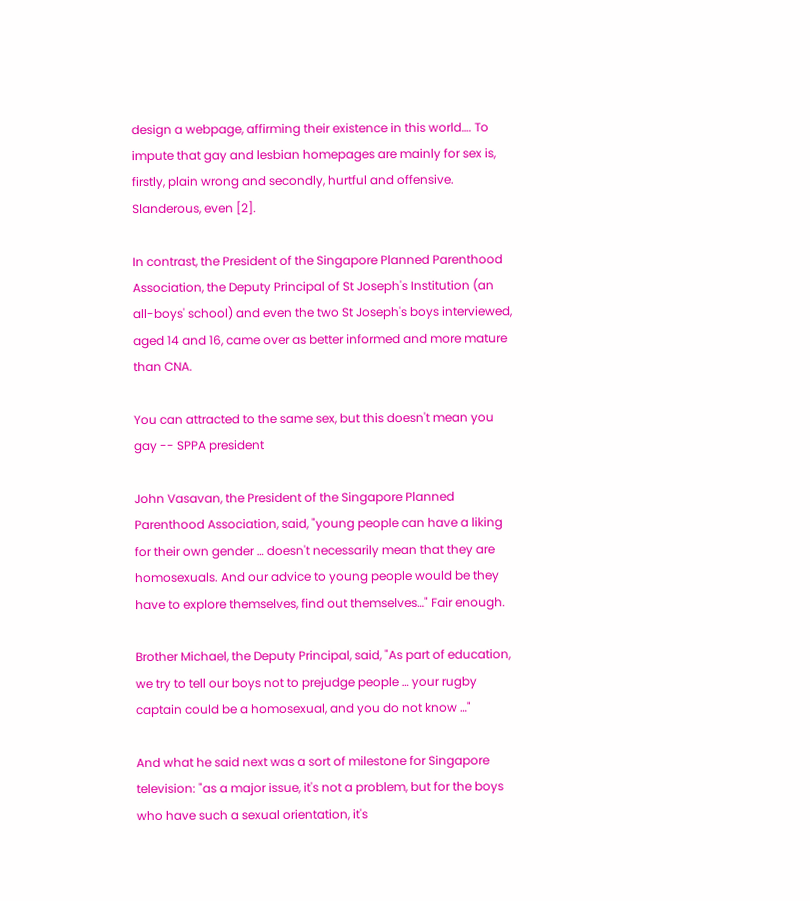design a webpage, affirming their existence in this world…. To impute that gay and lesbian homepages are mainly for sex is, firstly, plain wrong and secondly, hurtful and offensive. Slanderous, even [2].

In contrast, the President of the Singapore Planned Parenthood Association, the Deputy Principal of St Joseph's Institution (an all-boys' school) and even the two St Joseph's boys interviewed, aged 14 and 16, came over as better informed and more mature than CNA.

You can attracted to the same sex, but this doesn't mean you gay -- SPPA president

John Vasavan, the President of the Singapore Planned Parenthood Association, said, "young people can have a liking for their own gender … doesn't necessarily mean that they are homosexuals. And our advice to young people would be they have to explore themselves, find out themselves…" Fair enough.

Brother Michael, the Deputy Principal, said, "As part of education, we try to tell our boys not to prejudge people … your rugby captain could be a homosexual, and you do not know …"

And what he said next was a sort of milestone for Singapore television: "as a major issue, it's not a problem, but for the boys who have such a sexual orientation, it's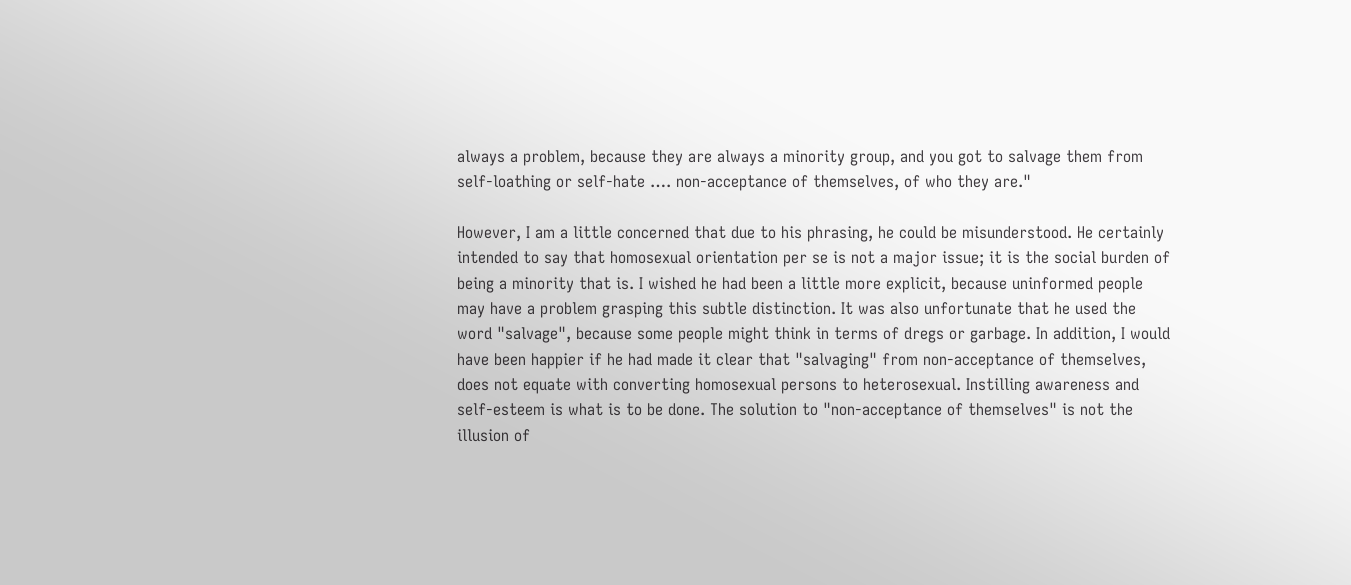always a problem, because they are always a minority group, and you got to salvage them from self-loathing or self-hate …. non-acceptance of themselves, of who they are."

However, I am a little concerned that due to his phrasing, he could be misunderstood. He certainly intended to say that homosexual orientation per se is not a major issue; it is the social burden of being a minority that is. I wished he had been a little more explicit, because uninformed people may have a problem grasping this subtle distinction. It was also unfortunate that he used the word "salvage", because some people might think in terms of dregs or garbage. In addition, I would have been happier if he had made it clear that "salvaging" from non-acceptance of themselves, does not equate with converting homosexual persons to heterosexual. Instilling awareness and self-esteem is what is to be done. The solution to "non-acceptance of themselves" is not the illusion of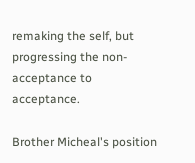remaking the self, but progressing the non-acceptance to acceptance.

Brother Micheal's position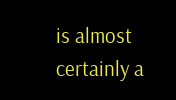is almost certainly a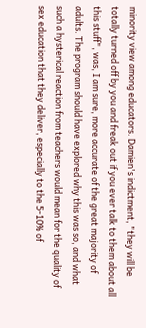minority view among educators. Damien's indictment, "they will be totally turned off by you and freak out if you ever talk to them about all this stuff", was, I am sure, more accurate of the great majority of adults. The program should have explored why this was so, and what such a hysterical reaction from teachers would mean for the quality of sex education that they deliver, especially to the 5-10% of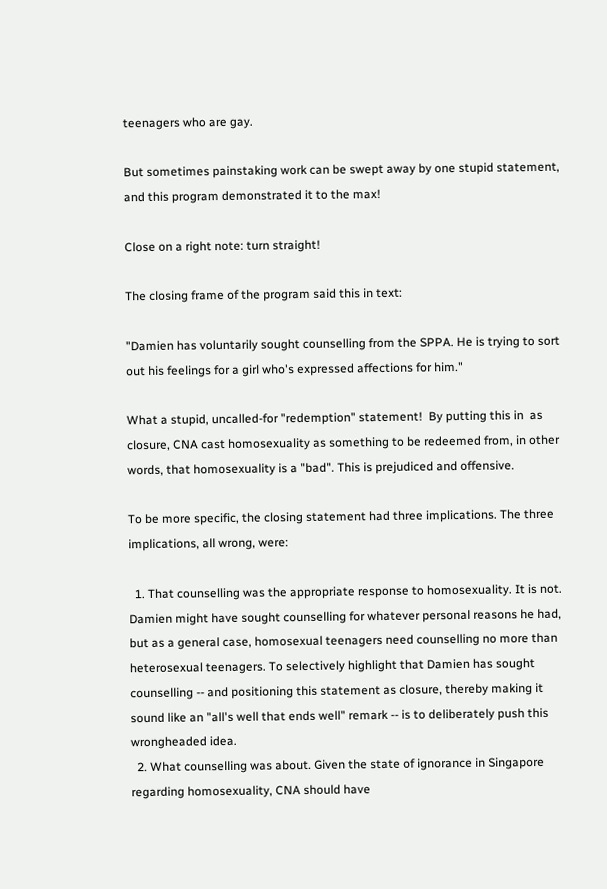teenagers who are gay.

But sometimes painstaking work can be swept away by one stupid statement, and this program demonstrated it to the max!

Close on a right note: turn straight!

The closing frame of the program said this in text:

"Damien has voluntarily sought counselling from the SPPA. He is trying to sort out his feelings for a girl who's expressed affections for him."

What a stupid, uncalled-for "redemption" statement!  By putting this in  as closure, CNA cast homosexuality as something to be redeemed from, in other words, that homosexuality is a "bad". This is prejudiced and offensive.

To be more specific, the closing statement had three implications. The three implications, all wrong, were:

  1. That counselling was the appropriate response to homosexuality. It is not. Damien might have sought counselling for whatever personal reasons he had, but as a general case, homosexual teenagers need counselling no more than heterosexual teenagers. To selectively highlight that Damien has sought counselling -- and positioning this statement as closure, thereby making it sound like an "all's well that ends well" remark -- is to deliberately push this wrongheaded idea.
  2. What counselling was about. Given the state of ignorance in Singapore regarding homosexuality, CNA should have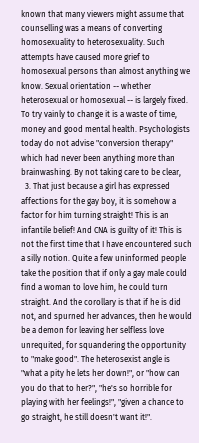known that many viewers might assume that counselling was a means of converting homosexuality to heterosexuality. Such attempts have caused more grief to homosexual persons than almost anything we know. Sexual orientation -- whether heterosexual or homosexual -- is largely fixed. To try vainly to change it is a waste of time, money and good mental health. Psychologists today do not advise "conversion therapy" which had never been anything more than brainwashing. By not taking care to be clear,
  3. That just because a girl has expressed affections for the gay boy, it is somehow a factor for him turning straight! This is an infantile belief! And CNA is guilty of it! This is not the first time that I have encountered such a silly notion. Quite a few uninformed people take the position that if only a gay male could find a woman to love him, he could turn straight. And the corollary is that if he is did not, and spurned her advances, then he would be a demon for leaving her selfless love unrequited, for squandering the opportunity to "make good". The heterosexist angle is "what a pity he lets her down!", or "how can you do that to her?", "he's so horrible for playing with her feelings!", "given a chance to go straight, he still doesn't want it!".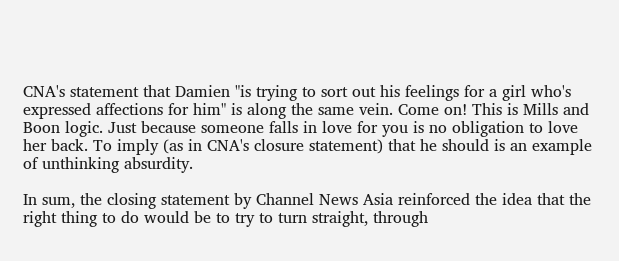CNA's statement that Damien "is trying to sort out his feelings for a girl who's expressed affections for him" is along the same vein. Come on! This is Mills and Boon logic. Just because someone falls in love for you is no obligation to love her back. To imply (as in CNA's closure statement) that he should is an example of unthinking absurdity.

In sum, the closing statement by Channel News Asia reinforced the idea that the right thing to do would be to try to turn straight, through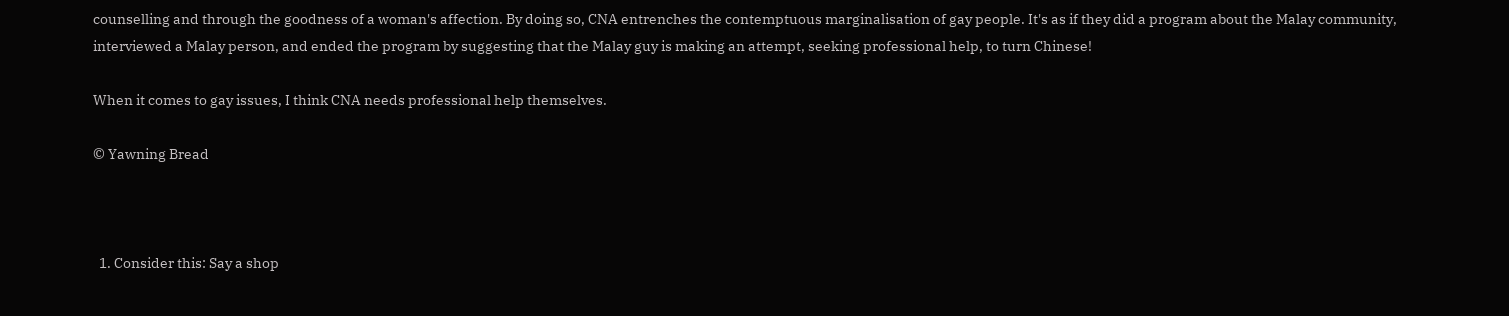counselling and through the goodness of a woman's affection. By doing so, CNA entrenches the contemptuous marginalisation of gay people. It's as if they did a program about the Malay community, interviewed a Malay person, and ended the program by suggesting that the Malay guy is making an attempt, seeking professional help, to turn Chinese!

When it comes to gay issues, I think CNA needs professional help themselves.

© Yawning Bread



  1. Consider this: Say a shop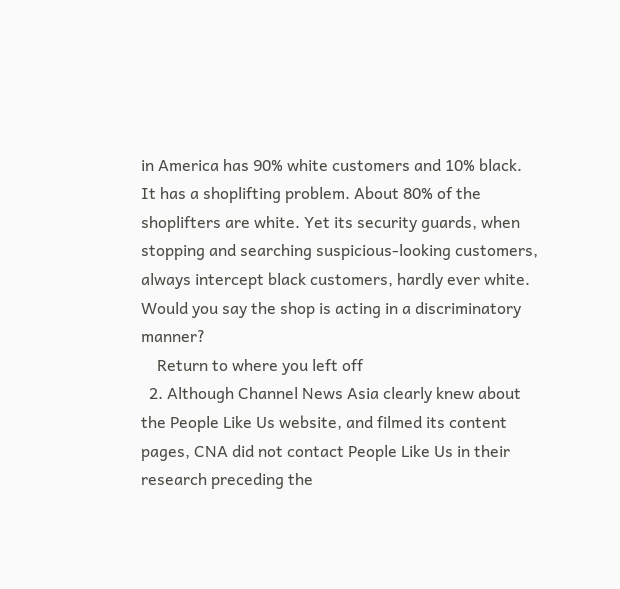in America has 90% white customers and 10% black. It has a shoplifting problem. About 80% of the shoplifters are white. Yet its security guards, when stopping and searching suspicious-looking customers, always intercept black customers, hardly ever white. Would you say the shop is acting in a discriminatory manner?
    Return to where you left off
  2. Although Channel News Asia clearly knew about the People Like Us website, and filmed its content pages, CNA did not contact People Like Us in their research preceding the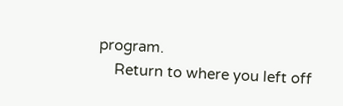program.
    Return to where you left off